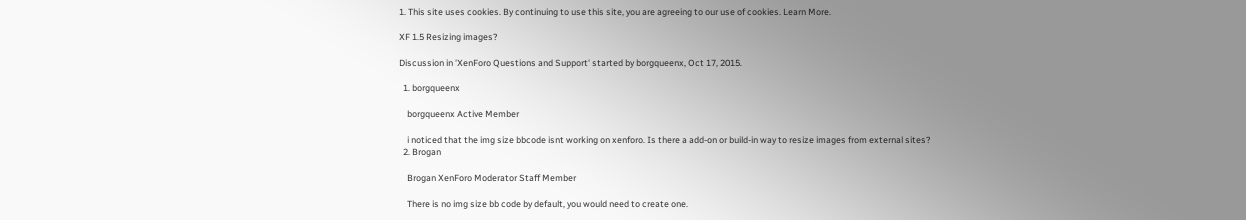1. This site uses cookies. By continuing to use this site, you are agreeing to our use of cookies. Learn More.

XF 1.5 Resizing images?

Discussion in 'XenForo Questions and Support' started by borgqueenx, Oct 17, 2015.

  1. borgqueenx

    borgqueenx Active Member

    i noticed that the img size bbcode isnt working on xenforo. Is there a add-on or build-in way to resize images from external sites?
  2. Brogan

    Brogan XenForo Moderator Staff Member

    There is no img size bb code by default, you would need to create one.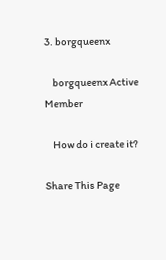3. borgqueenx

    borgqueenx Active Member

    How do i create it?

Share This Page